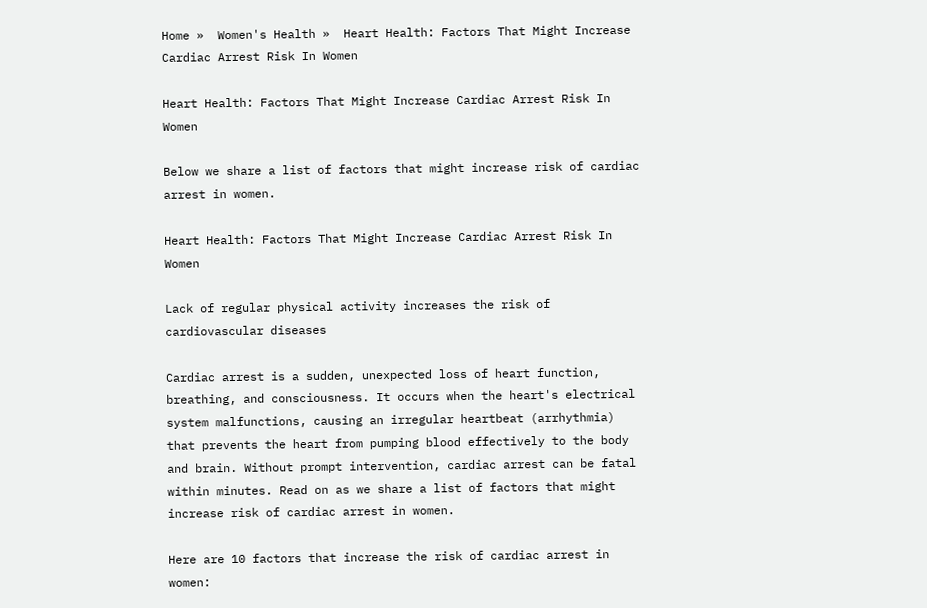Home »  Women's Health »  Heart Health: Factors That Might Increase Cardiac Arrest Risk In Women

Heart Health: Factors That Might Increase Cardiac Arrest Risk In Women

Below we share a list of factors that might increase risk of cardiac arrest in women.

Heart Health: Factors That Might Increase Cardiac Arrest Risk In Women

Lack of regular physical activity increases the risk of cardiovascular diseases

Cardiac arrest is a sudden, unexpected loss of heart function, breathing, and consciousness. It occurs when the heart's electrical system malfunctions, causing an irregular heartbeat (arrhythmia) that prevents the heart from pumping blood effectively to the body and brain. Without prompt intervention, cardiac arrest can be fatal within minutes. Read on as we share a list of factors that might increase risk of cardiac arrest in women.

Here are 10 factors that increase the risk of cardiac arrest in women: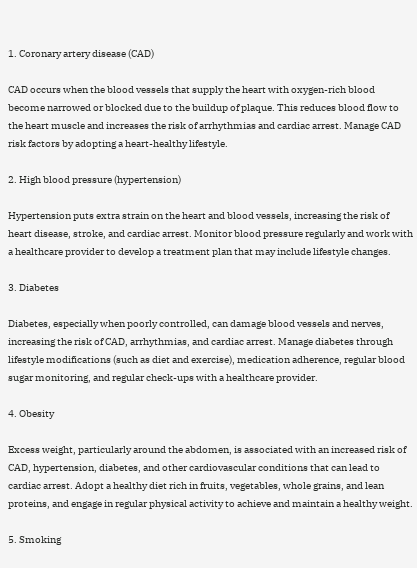1. Coronary artery disease (CAD)

CAD occurs when the blood vessels that supply the heart with oxygen-rich blood become narrowed or blocked due to the buildup of plaque. This reduces blood flow to the heart muscle and increases the risk of arrhythmias and cardiac arrest. Manage CAD risk factors by adopting a heart-healthy lifestyle.

2. High blood pressure (hypertension)

Hypertension puts extra strain on the heart and blood vessels, increasing the risk of heart disease, stroke, and cardiac arrest. Monitor blood pressure regularly and work with a healthcare provider to develop a treatment plan that may include lifestyle changes.

3. Diabetes

Diabetes, especially when poorly controlled, can damage blood vessels and nerves, increasing the risk of CAD, arrhythmias, and cardiac arrest. Manage diabetes through lifestyle modifications (such as diet and exercise), medication adherence, regular blood sugar monitoring, and regular check-ups with a healthcare provider.

4. Obesity

Excess weight, particularly around the abdomen, is associated with an increased risk of CAD, hypertension, diabetes, and other cardiovascular conditions that can lead to cardiac arrest. Adopt a healthy diet rich in fruits, vegetables, whole grains, and lean proteins, and engage in regular physical activity to achieve and maintain a healthy weight.

5. Smoking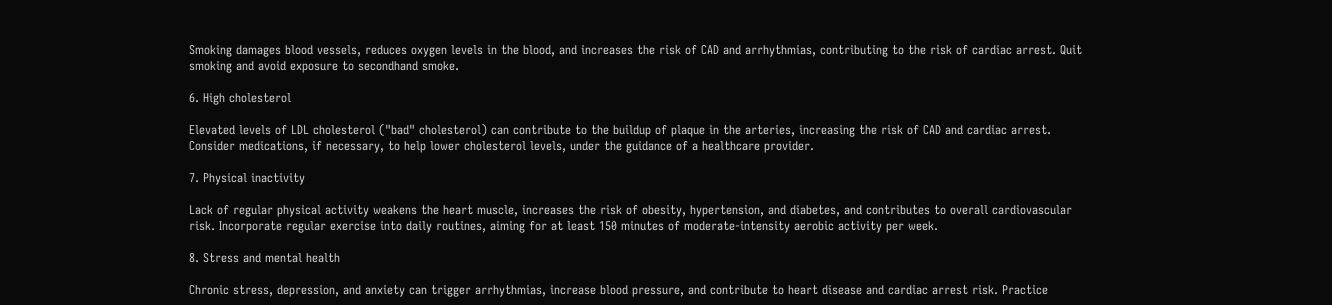Smoking damages blood vessels, reduces oxygen levels in the blood, and increases the risk of CAD and arrhythmias, contributing to the risk of cardiac arrest. Quit smoking and avoid exposure to secondhand smoke.

6. High cholesterol

Elevated levels of LDL cholesterol ("bad" cholesterol) can contribute to the buildup of plaque in the arteries, increasing the risk of CAD and cardiac arrest. Consider medications, if necessary, to help lower cholesterol levels, under the guidance of a healthcare provider.

7. Physical inactivity

Lack of regular physical activity weakens the heart muscle, increases the risk of obesity, hypertension, and diabetes, and contributes to overall cardiovascular risk. Incorporate regular exercise into daily routines, aiming for at least 150 minutes of moderate-intensity aerobic activity per week.

8. Stress and mental health

Chronic stress, depression, and anxiety can trigger arrhythmias, increase blood pressure, and contribute to heart disease and cardiac arrest risk. Practice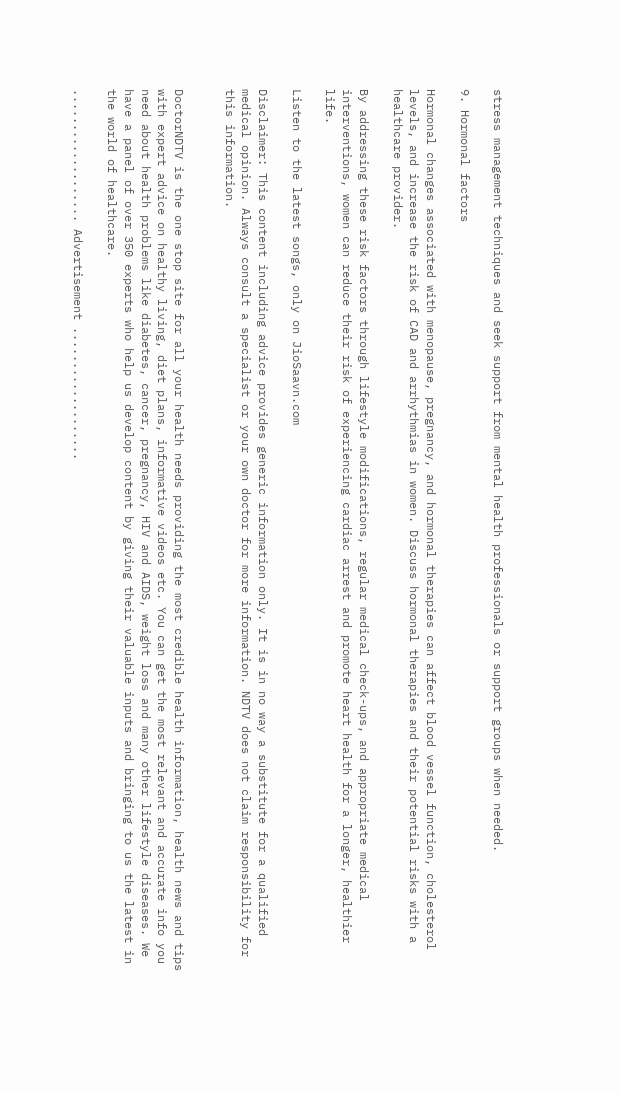stress management techniques and seek support from mental health professionals or support groups when needed.

9. Hormonal factors

Hormonal changes associated with menopause, pregnancy, and hormonal therapies can affect blood vessel function, cholesterol levels, and increase the risk of CAD and arrhythmias in women. Discuss hormonal therapies and their potential risks with a healthcare provider.

By addressing these risk factors through lifestyle modifications, regular medical check-ups, and appropriate medical interventions, women can reduce their risk of experiencing cardiac arrest and promote heart health for a longer, healthier life.

Listen to the latest songs, only on JioSaavn.com

Disclaimer: This content including advice provides generic information only. It is in no way a substitute for a qualified medical opinion. Always consult a specialist or your own doctor for more information. NDTV does not claim responsibility for this information.


DoctorNDTV is the one stop site for all your health needs providing the most credible health information, health news and tips with expert advice on healthy living, diet plans, informative videos etc. You can get the most relevant and accurate info you need about health problems like diabetes, cancer, pregnancy, HIV and AIDS, weight loss and many other lifestyle diseases. We have a panel of over 350 experts who help us develop content by giving their valuable inputs and bringing to us the latest in the world of healthcare.

................... Advertisement ...................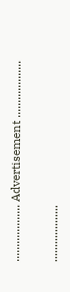................... Advertisement ...................

...................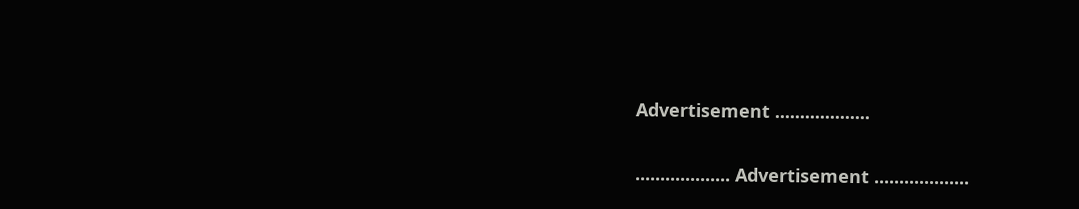Advertisement ...................

................... Advertisement ...................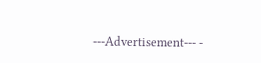---Advertisement--- -